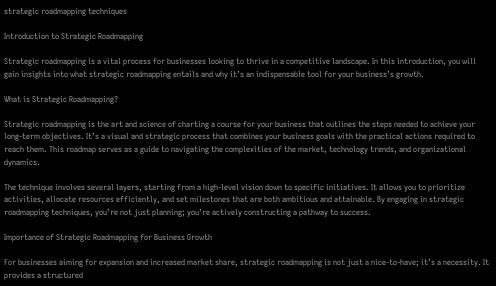strategic roadmapping techniques

Introduction to Strategic Roadmapping

Strategic roadmapping is a vital process for businesses looking to thrive in a competitive landscape. In this introduction, you will gain insights into what strategic roadmapping entails and why it’s an indispensable tool for your business’s growth.

What is Strategic Roadmapping?

Strategic roadmapping is the art and science of charting a course for your business that outlines the steps needed to achieve your long-term objectives. It’s a visual and strategic process that combines your business goals with the practical actions required to reach them. This roadmap serves as a guide to navigating the complexities of the market, technology trends, and organizational dynamics.

The technique involves several layers, starting from a high-level vision down to specific initiatives. It allows you to prioritize activities, allocate resources efficiently, and set milestones that are both ambitious and attainable. By engaging in strategic roadmapping techniques, you’re not just planning; you’re actively constructing a pathway to success.

Importance of Strategic Roadmapping for Business Growth

For businesses aiming for expansion and increased market share, strategic roadmapping is not just a nice-to-have; it’s a necessity. It provides a structured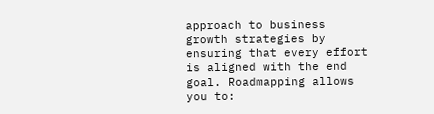approach to business growth strategies by ensuring that every effort is aligned with the end goal. Roadmapping allows you to: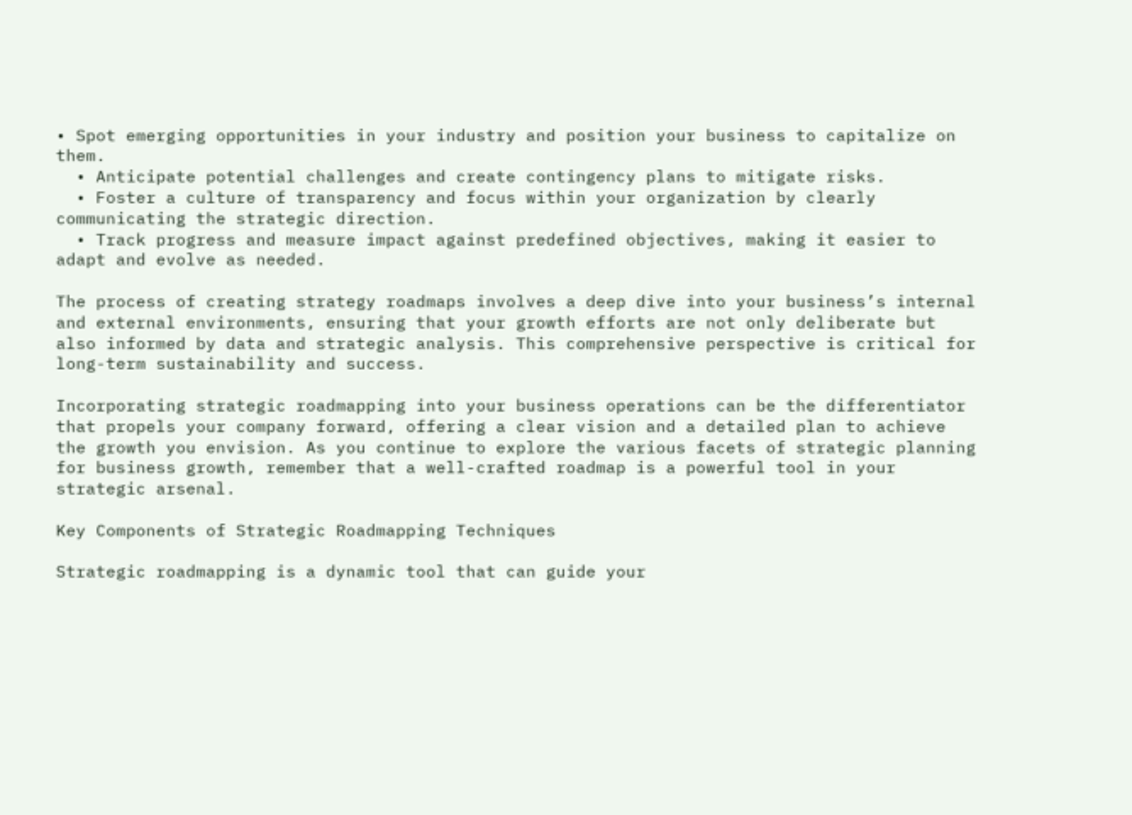• Spot emerging opportunities in your industry and position your business to capitalize on them.
  • Anticipate potential challenges and create contingency plans to mitigate risks.
  • Foster a culture of transparency and focus within your organization by clearly communicating the strategic direction.
  • Track progress and measure impact against predefined objectives, making it easier to adapt and evolve as needed.

The process of creating strategy roadmaps involves a deep dive into your business’s internal and external environments, ensuring that your growth efforts are not only deliberate but also informed by data and strategic analysis. This comprehensive perspective is critical for long-term sustainability and success.

Incorporating strategic roadmapping into your business operations can be the differentiator that propels your company forward, offering a clear vision and a detailed plan to achieve the growth you envision. As you continue to explore the various facets of strategic planning for business growth, remember that a well-crafted roadmap is a powerful tool in your strategic arsenal.

Key Components of Strategic Roadmapping Techniques

Strategic roadmapping is a dynamic tool that can guide your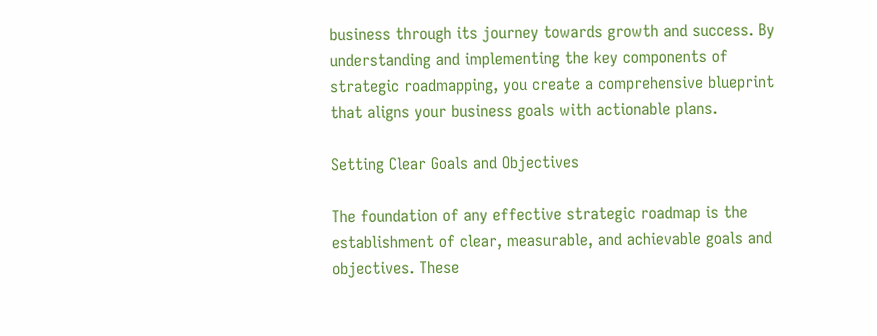business through its journey towards growth and success. By understanding and implementing the key components of strategic roadmapping, you create a comprehensive blueprint that aligns your business goals with actionable plans.

Setting Clear Goals and Objectives

The foundation of any effective strategic roadmap is the establishment of clear, measurable, and achievable goals and objectives. These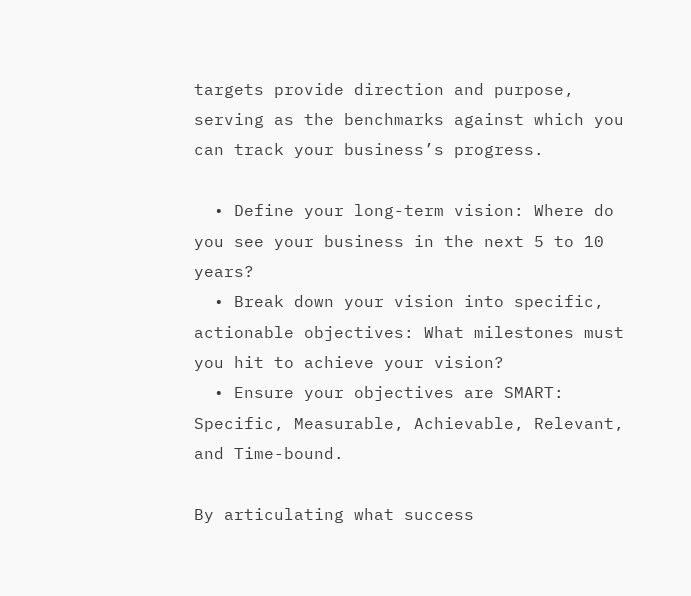targets provide direction and purpose, serving as the benchmarks against which you can track your business’s progress.

  • Define your long-term vision: Where do you see your business in the next 5 to 10 years?
  • Break down your vision into specific, actionable objectives: What milestones must you hit to achieve your vision?
  • Ensure your objectives are SMART: Specific, Measurable, Achievable, Relevant, and Time-bound.

By articulating what success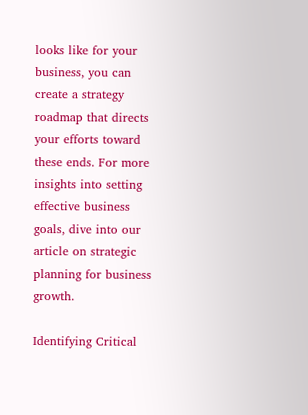looks like for your business, you can create a strategy roadmap that directs your efforts toward these ends. For more insights into setting effective business goals, dive into our article on strategic planning for business growth.

Identifying Critical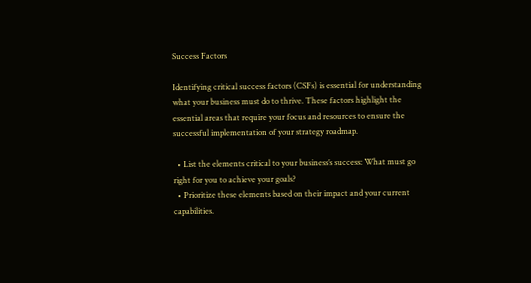Success Factors

Identifying critical success factors (CSFs) is essential for understanding what your business must do to thrive. These factors highlight the essential areas that require your focus and resources to ensure the successful implementation of your strategy roadmap.

  • List the elements critical to your business’s success: What must go right for you to achieve your goals?
  • Prioritize these elements based on their impact and your current capabilities.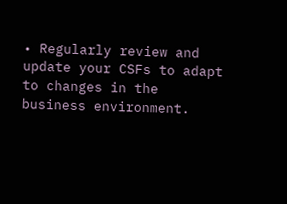• Regularly review and update your CSFs to adapt to changes in the business environment.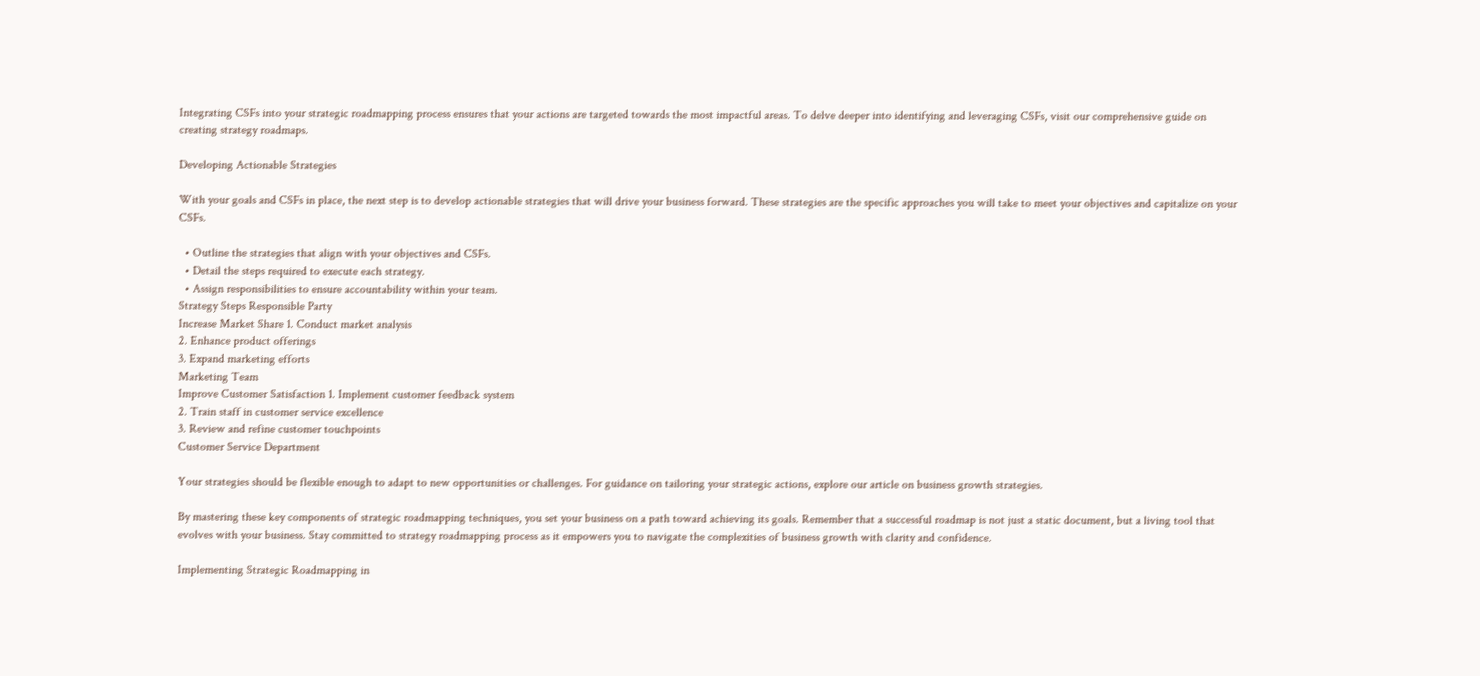Integrating CSFs into your strategic roadmapping process ensures that your actions are targeted towards the most impactful areas. To delve deeper into identifying and leveraging CSFs, visit our comprehensive guide on creating strategy roadmaps.

Developing Actionable Strategies

With your goals and CSFs in place, the next step is to develop actionable strategies that will drive your business forward. These strategies are the specific approaches you will take to meet your objectives and capitalize on your CSFs.

  • Outline the strategies that align with your objectives and CSFs.
  • Detail the steps required to execute each strategy.
  • Assign responsibilities to ensure accountability within your team.
Strategy Steps Responsible Party
Increase Market Share 1. Conduct market analysis
2. Enhance product offerings
3. Expand marketing efforts
Marketing Team
Improve Customer Satisfaction 1. Implement customer feedback system
2. Train staff in customer service excellence
3. Review and refine customer touchpoints
Customer Service Department

Your strategies should be flexible enough to adapt to new opportunities or challenges. For guidance on tailoring your strategic actions, explore our article on business growth strategies.

By mastering these key components of strategic roadmapping techniques, you set your business on a path toward achieving its goals. Remember that a successful roadmap is not just a static document, but a living tool that evolves with your business. Stay committed to strategy roadmapping process as it empowers you to navigate the complexities of business growth with clarity and confidence.

Implementing Strategic Roadmapping in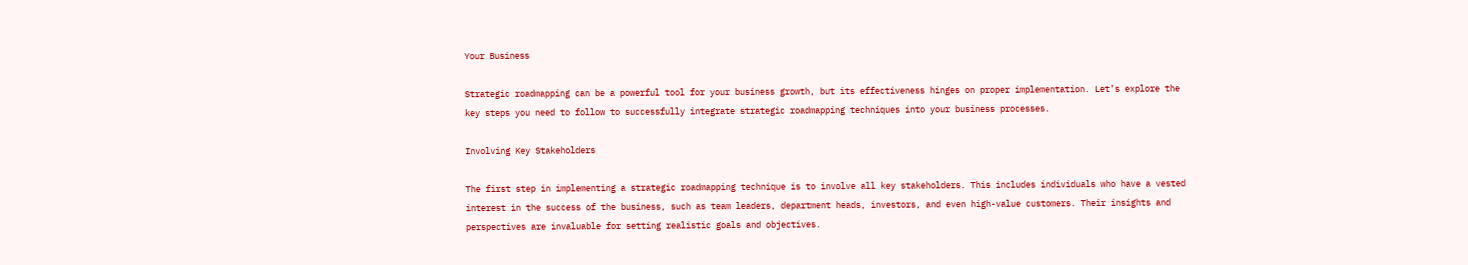Your Business

Strategic roadmapping can be a powerful tool for your business growth, but its effectiveness hinges on proper implementation. Let’s explore the key steps you need to follow to successfully integrate strategic roadmapping techniques into your business processes.

Involving Key Stakeholders

The first step in implementing a strategic roadmapping technique is to involve all key stakeholders. This includes individuals who have a vested interest in the success of the business, such as team leaders, department heads, investors, and even high-value customers. Their insights and perspectives are invaluable for setting realistic goals and objectives.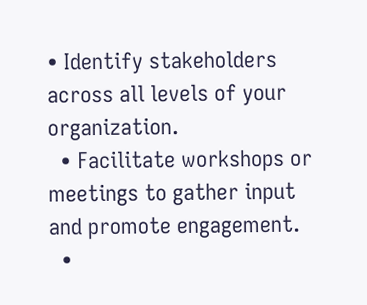• Identify stakeholders across all levels of your organization.
  • Facilitate workshops or meetings to gather input and promote engagement.
  •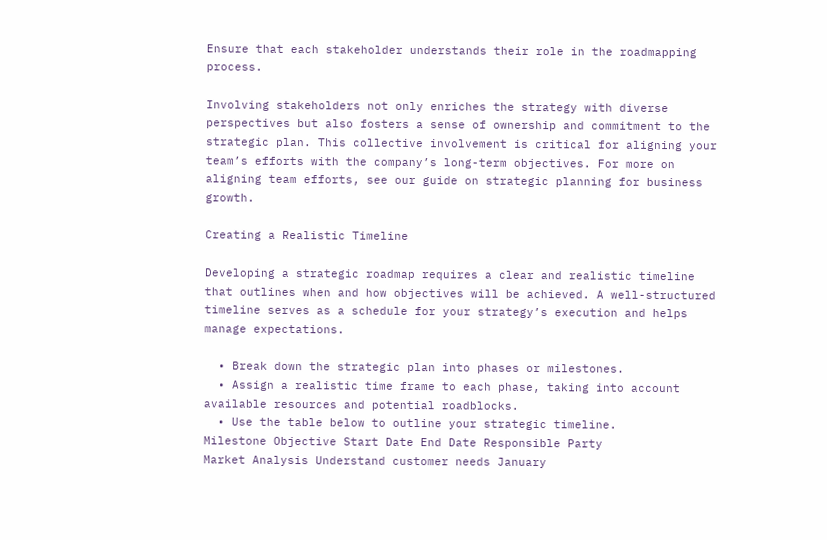Ensure that each stakeholder understands their role in the roadmapping process.

Involving stakeholders not only enriches the strategy with diverse perspectives but also fosters a sense of ownership and commitment to the strategic plan. This collective involvement is critical for aligning your team’s efforts with the company’s long-term objectives. For more on aligning team efforts, see our guide on strategic planning for business growth.

Creating a Realistic Timeline

Developing a strategic roadmap requires a clear and realistic timeline that outlines when and how objectives will be achieved. A well-structured timeline serves as a schedule for your strategy’s execution and helps manage expectations.

  • Break down the strategic plan into phases or milestones.
  • Assign a realistic time frame to each phase, taking into account available resources and potential roadblocks.
  • Use the table below to outline your strategic timeline.
Milestone Objective Start Date End Date Responsible Party
Market Analysis Understand customer needs January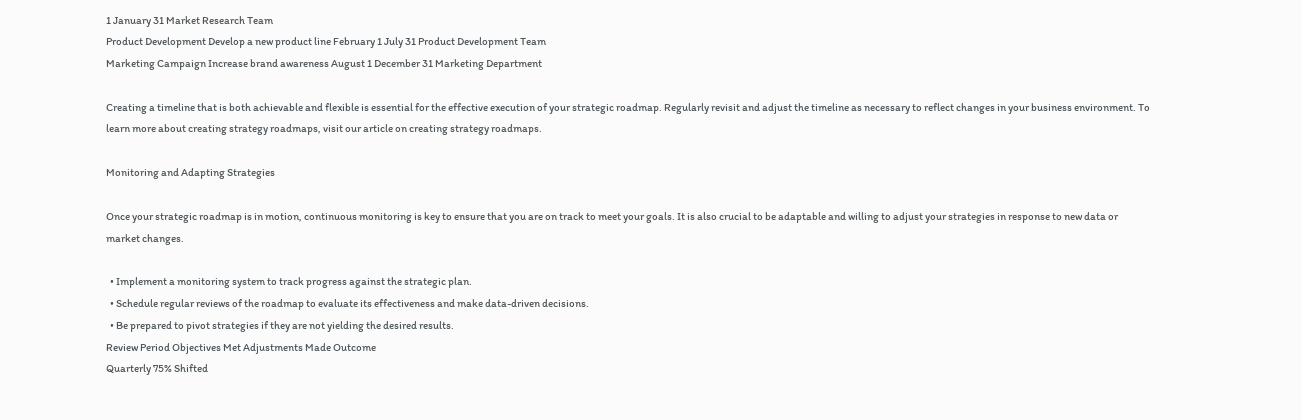1 January 31 Market Research Team
Product Development Develop a new product line February 1 July 31 Product Development Team
Marketing Campaign Increase brand awareness August 1 December 31 Marketing Department

Creating a timeline that is both achievable and flexible is essential for the effective execution of your strategic roadmap. Regularly revisit and adjust the timeline as necessary to reflect changes in your business environment. To learn more about creating strategy roadmaps, visit our article on creating strategy roadmaps.

Monitoring and Adapting Strategies

Once your strategic roadmap is in motion, continuous monitoring is key to ensure that you are on track to meet your goals. It is also crucial to be adaptable and willing to adjust your strategies in response to new data or market changes.

  • Implement a monitoring system to track progress against the strategic plan.
  • Schedule regular reviews of the roadmap to evaluate its effectiveness and make data-driven decisions.
  • Be prepared to pivot strategies if they are not yielding the desired results.
Review Period Objectives Met Adjustments Made Outcome
Quarterly 75% Shifted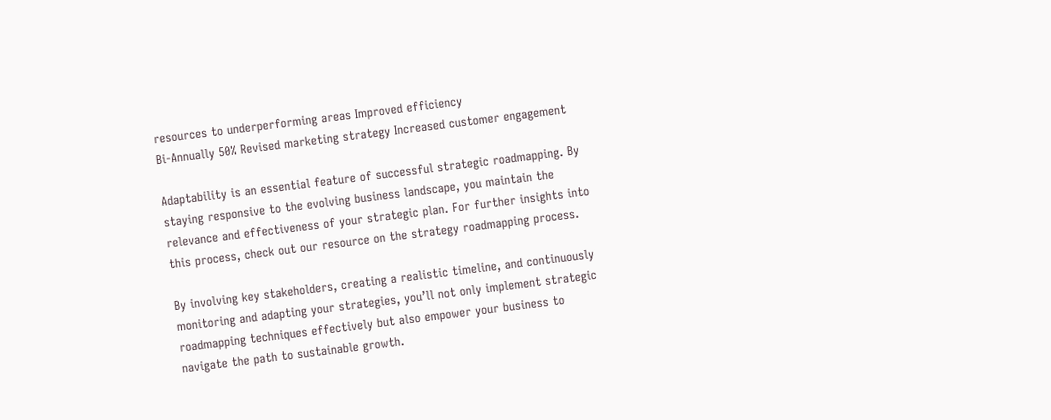resources to underperforming areas Improved efficiency
Bi-Annually 50% Revised marketing strategy Increased customer engagement

Adaptability is an essential feature of successful strategic roadmapping. By staying responsive to the evolving business landscape, you maintain the relevance and effectiveness of your strategic plan. For further insights into this process, check out our resource on the strategy roadmapping process.

By involving key stakeholders, creating a realistic timeline, and continuously monitoring and adapting your strategies, you’ll not only implement strategic roadmapping techniques effectively but also empower your business to navigate the path to sustainable growth.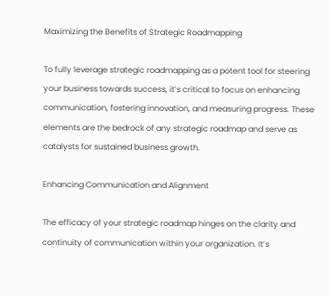Maximizing the Benefits of Strategic Roadmapping

To fully leverage strategic roadmapping as a potent tool for steering your business towards success, it’s critical to focus on enhancing communication, fostering innovation, and measuring progress. These elements are the bedrock of any strategic roadmap and serve as catalysts for sustained business growth.

Enhancing Communication and Alignment

The efficacy of your strategic roadmap hinges on the clarity and continuity of communication within your organization. It’s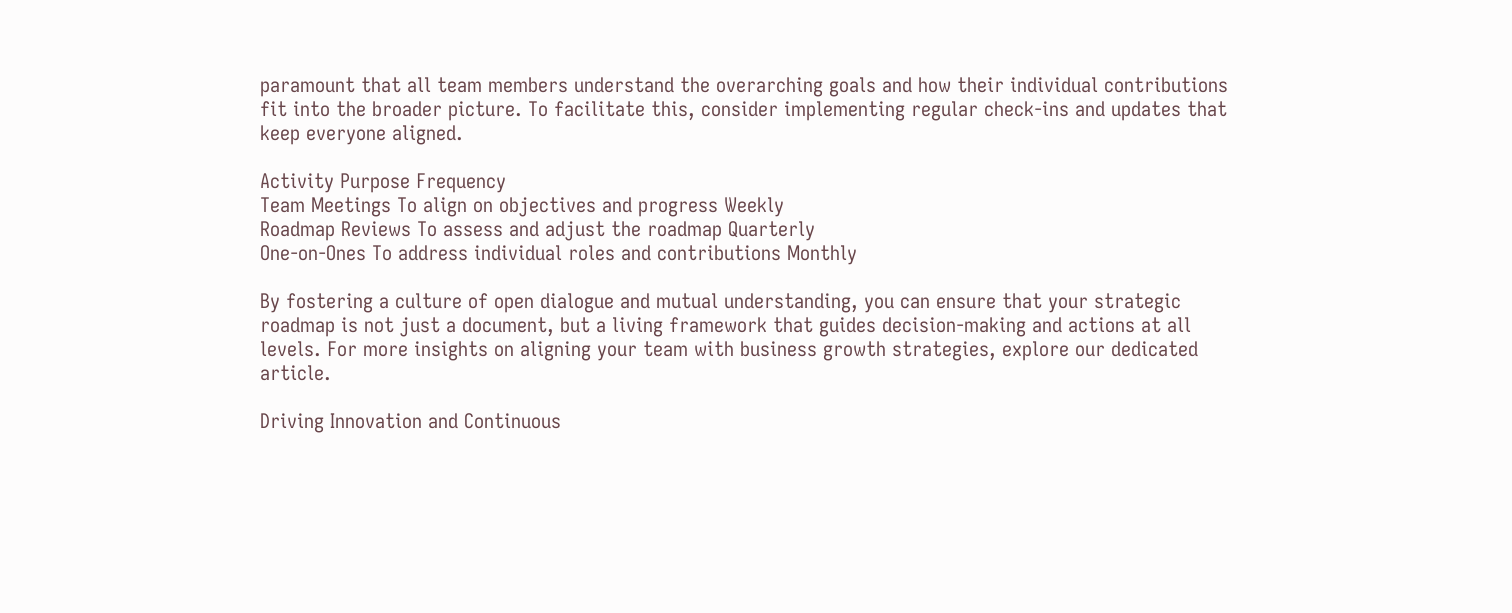paramount that all team members understand the overarching goals and how their individual contributions fit into the broader picture. To facilitate this, consider implementing regular check-ins and updates that keep everyone aligned.

Activity Purpose Frequency
Team Meetings To align on objectives and progress Weekly
Roadmap Reviews To assess and adjust the roadmap Quarterly
One-on-Ones To address individual roles and contributions Monthly

By fostering a culture of open dialogue and mutual understanding, you can ensure that your strategic roadmap is not just a document, but a living framework that guides decision-making and actions at all levels. For more insights on aligning your team with business growth strategies, explore our dedicated article.

Driving Innovation and Continuous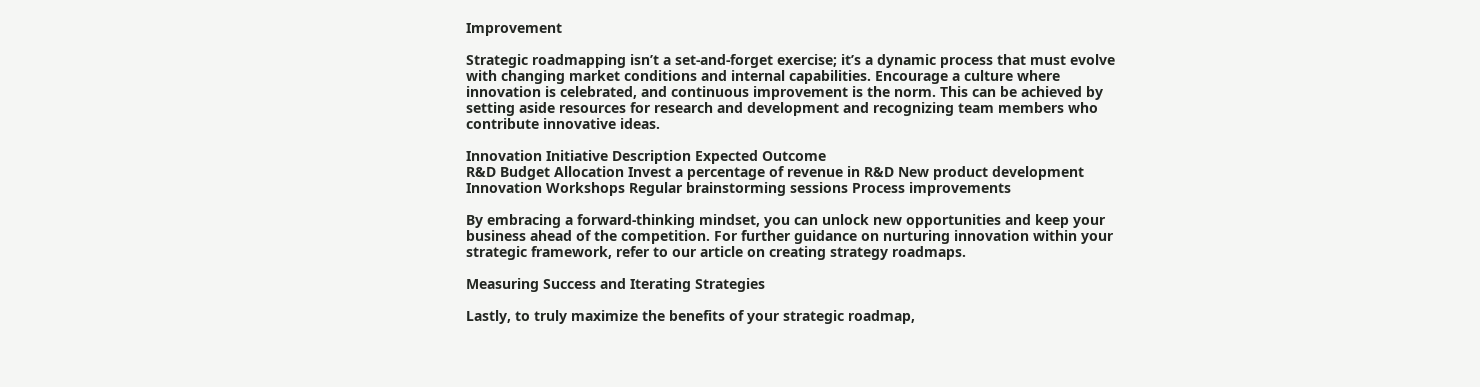Improvement

Strategic roadmapping isn’t a set-and-forget exercise; it’s a dynamic process that must evolve with changing market conditions and internal capabilities. Encourage a culture where innovation is celebrated, and continuous improvement is the norm. This can be achieved by setting aside resources for research and development and recognizing team members who contribute innovative ideas.

Innovation Initiative Description Expected Outcome
R&D Budget Allocation Invest a percentage of revenue in R&D New product development
Innovation Workshops Regular brainstorming sessions Process improvements

By embracing a forward-thinking mindset, you can unlock new opportunities and keep your business ahead of the competition. For further guidance on nurturing innovation within your strategic framework, refer to our article on creating strategy roadmaps.

Measuring Success and Iterating Strategies

Lastly, to truly maximize the benefits of your strategic roadmap,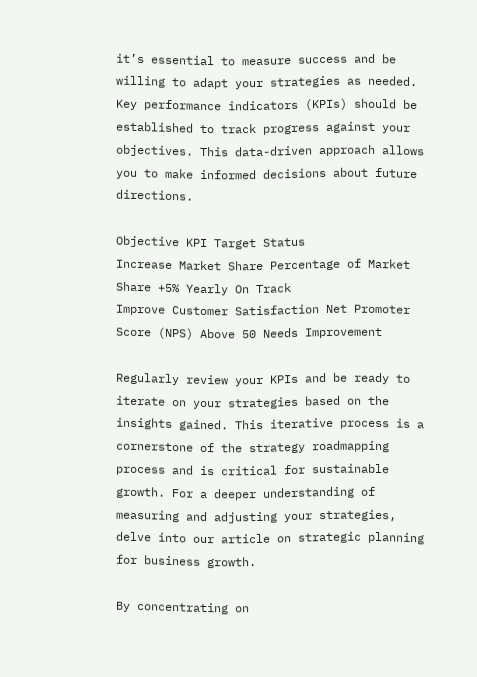it’s essential to measure success and be willing to adapt your strategies as needed. Key performance indicators (KPIs) should be established to track progress against your objectives. This data-driven approach allows you to make informed decisions about future directions.

Objective KPI Target Status
Increase Market Share Percentage of Market Share +5% Yearly On Track
Improve Customer Satisfaction Net Promoter Score (NPS) Above 50 Needs Improvement

Regularly review your KPIs and be ready to iterate on your strategies based on the insights gained. This iterative process is a cornerstone of the strategy roadmapping process and is critical for sustainable growth. For a deeper understanding of measuring and adjusting your strategies, delve into our article on strategic planning for business growth.

By concentrating on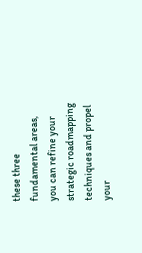these three fundamental areas, you can refine your strategic roadmapping techniques and propel your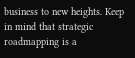business to new heights. Keep in mind that strategic roadmapping is a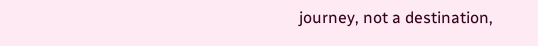journey, not a destination,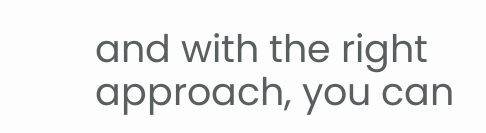and with the right approach, you can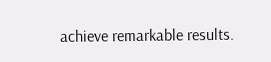achieve remarkable results.